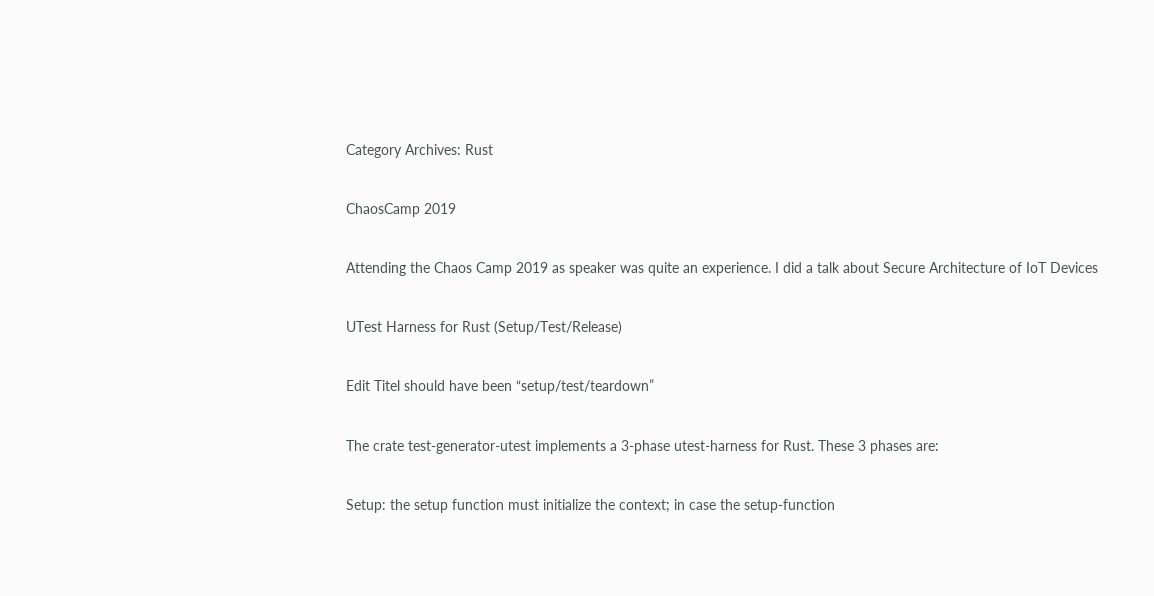Category Archives: Rust

ChaosCamp 2019

Attending the Chaos Camp 2019 as speaker was quite an experience. I did a talk about Secure Architecture of IoT Devices

UTest Harness for Rust (Setup/Test/Release)

Edit Titel should have been “setup/test/teardown”

The crate test-generator-utest implements a 3-phase utest-harness for Rust. These 3 phases are:

Setup: the setup function must initialize the context; in case the setup-function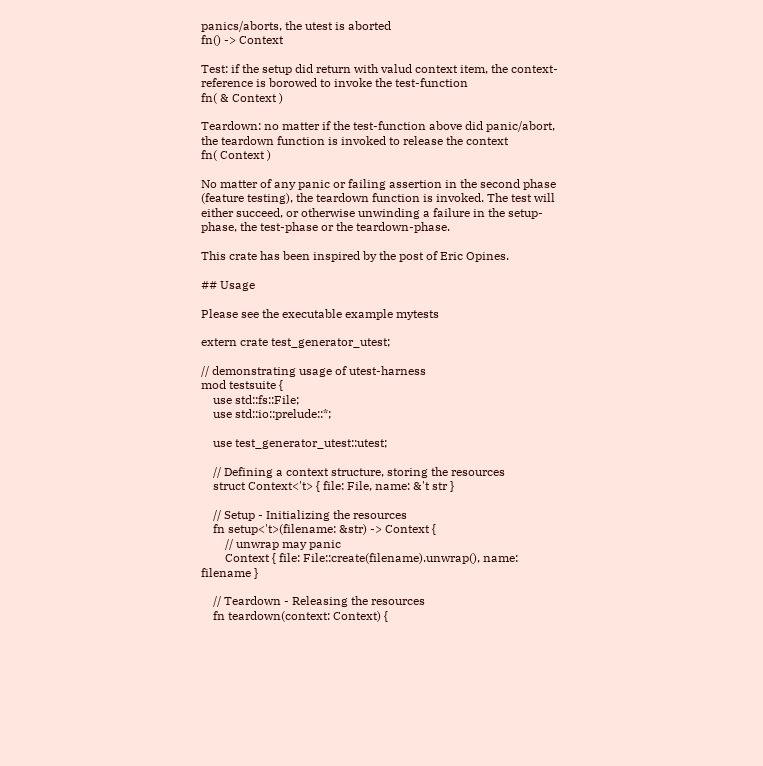panics/aborts, the utest is aborted
fn() -> Context

Test: if the setup did return with valud context item, the context-reference is borowed to invoke the test-function
fn( & Context )

Teardown: no matter if the test-function above did panic/abort, the teardown function is invoked to release the context
fn( Context )

No matter of any panic or failing assertion in the second phase (feature testing), the teardown function is invoked. The test will either succeed, or otherwise unwinding a failure in the setup-phase, the test-phase or the teardown-phase.

This crate has been inspired by the post of Eric Opines.

## Usage

Please see the executable example mytests

extern crate test_generator_utest;

// demonstrating usage of utest-harness
mod testsuite {
    use std::fs::File;
    use std::io::prelude::*;

    use test_generator_utest::utest;

    // Defining a context structure, storing the resources
    struct Context<'t> { file: File, name: &'t str }

    // Setup - Initializing the resources
    fn setup<'t>(filename: &str) -> Context {
        // unwrap may panic
        Context { file: File::create(filename).unwrap(), name: filename }

    // Teardown - Releasing the resources
    fn teardown(context: Context) {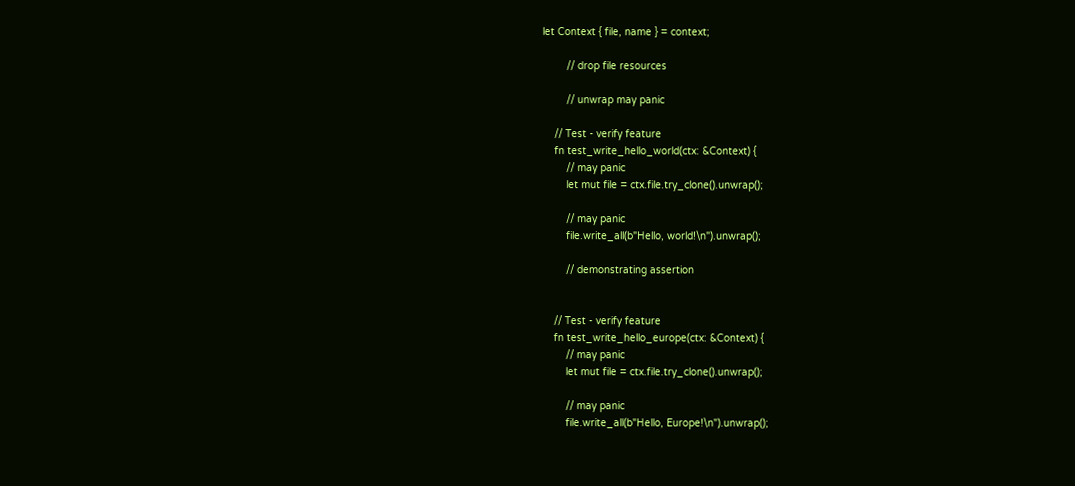let Context { file, name } = context;

        // drop file resources

        // unwrap may panic

    // Test - verify feature
    fn test_write_hello_world(ctx: &Context) {
        // may panic
        let mut file = ctx.file.try_clone().unwrap();

        // may panic
        file.write_all(b"Hello, world!\n").unwrap();

        // demonstrating assertion


    // Test - verify feature
    fn test_write_hello_europe(ctx: &Context) {
        // may panic
        let mut file = ctx.file.try_clone().unwrap();

        // may panic
        file.write_all(b"Hello, Europe!\n").unwrap();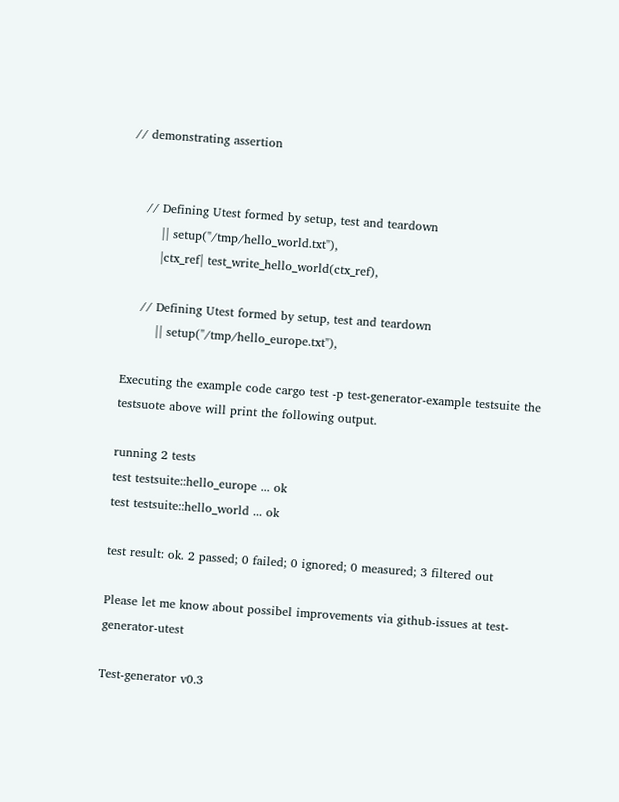// demonstrating assertion


    // Defining Utest formed by setup, test and teardown
        || setup("/tmp/hello_world.txt"),
        |ctx_ref| test_write_hello_world(ctx_ref),

    // Defining Utest formed by setup, test and teardown
        || setup("/tmp/hello_europe.txt"),

Executing the example code cargo test -p test-generator-example testsuite the testsuote above will print the following output.

running 2 tests
test testsuite::hello_europe ... ok
test testsuite::hello_world ... ok

test result: ok. 2 passed; 0 failed; 0 ignored; 0 measured; 3 filtered out

Please let me know about possibel improvements via github-issues at test-generator-utest

Test-generator v0.3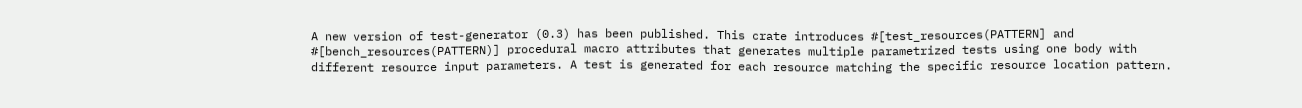A new version of test-generator (0.3) has been published. This crate introduces #[test_resources(PATTERN] and #[bench_resources(PATTERN)] procedural macro attributes that generates multiple parametrized tests using one body with different resource input parameters. A test is generated for each resource matching the specific resource location pattern.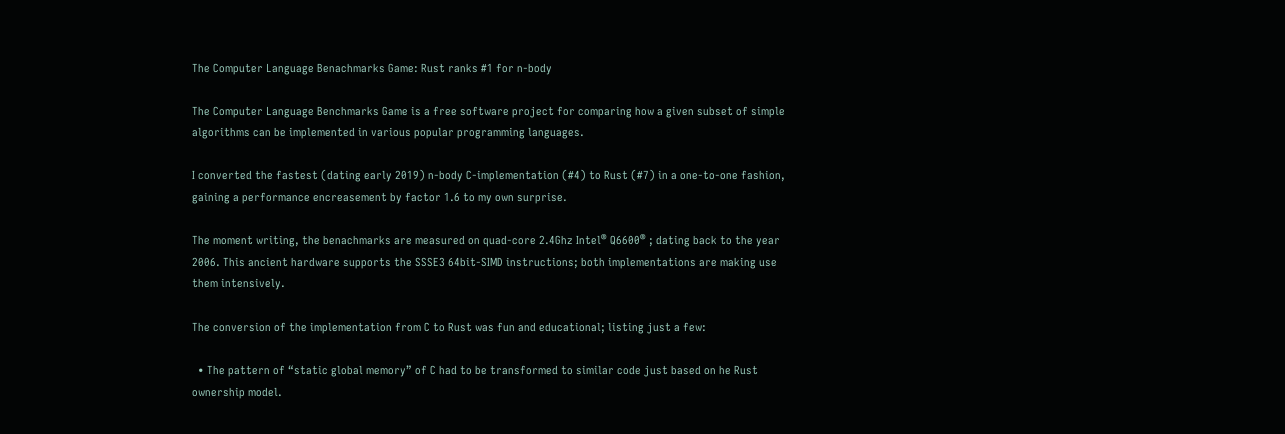The Computer Language Benachmarks Game: Rust ranks #1 for n-body

The Computer Language Benchmarks Game is a free software project for comparing how a given subset of simple algorithms can be implemented in various popular programming languages.

I converted the fastest (dating early 2019) n-body C-implementation (#4) to Rust (#7) in a one-to-one fashion, gaining a performance encreasement by factor 1.6 to my own surprise.

The moment writing, the benachmarks are measured on quad-core 2.4Ghz Intel® Q6600® ; dating back to the year 2006. This ancient hardware supports the SSSE3 64bit-SIMD instructions; both implementations are making use them intensively.

The conversion of the implementation from C to Rust was fun and educational; listing just a few:

  • The pattern of “static global memory” of C had to be transformed to similar code just based on he Rust ownership model.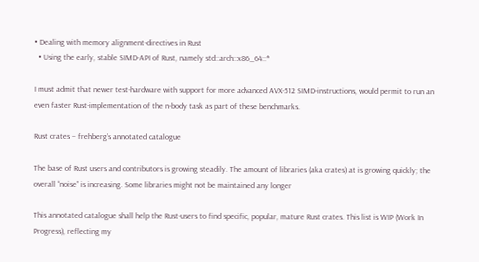• Dealing with memory alignment-directives in Rust
  • Using the early, stable SIMD-API of Rust, namely std::arch::x86_64::*

I must admit that newer test-hardware with support for more advanced AVX-512 SIMD-instructions, would permit to run an even faster Rust-implementation of the n-body task as part of these benchmarks.

Rust crates – frehberg’s annotated catalogue

The base of Rust users and contributors is growing steadily. The amount of libraries (aka crates) at is growing quickly; the overall “noise” is increasing. Some libraries might not be maintained any longer

This annotated catalogue shall help the Rust-users to find specific, popular, mature Rust crates. This list is WIP (Work In Progress), reflecting my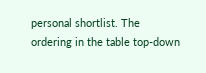personal shortlist. The ordering in the table top-down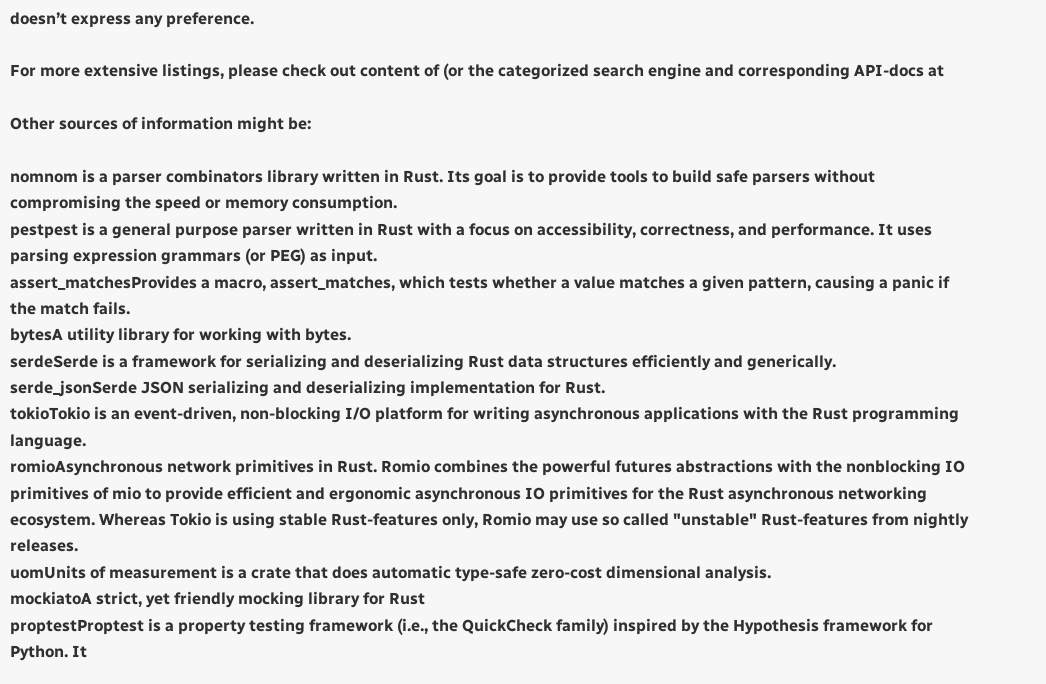doesn’t express any preference.

For more extensive listings, please check out content of (or the categorized search engine and corresponding API-docs at

Other sources of information might be:

nomnom is a parser combinators library written in Rust. Its goal is to provide tools to build safe parsers without compromising the speed or memory consumption.
pestpest is a general purpose parser written in Rust with a focus on accessibility, correctness, and performance. It uses parsing expression grammars (or PEG) as input.
assert_matchesProvides a macro, assert_matches, which tests whether a value matches a given pattern, causing a panic if the match fails.
bytesA utility library for working with bytes.
serdeSerde is a framework for serializing and deserializing Rust data structures efficiently and generically.
serde_jsonSerde JSON serializing and deserializing implementation for Rust.
tokioTokio is an event-driven, non-blocking I/O platform for writing asynchronous applications with the Rust programming language.
romioAsynchronous network primitives in Rust. Romio combines the powerful futures abstractions with the nonblocking IO primitives of mio to provide efficient and ergonomic asynchronous IO primitives for the Rust asynchronous networking ecosystem. Whereas Tokio is using stable Rust-features only, Romio may use so called "unstable" Rust-features from nightly releases.
uomUnits of measurement is a crate that does automatic type-safe zero-cost dimensional analysis.
mockiatoA strict, yet friendly mocking library for Rust
proptestProptest is a property testing framework (i.e., the QuickCheck family) inspired by the Hypothesis framework for Python. It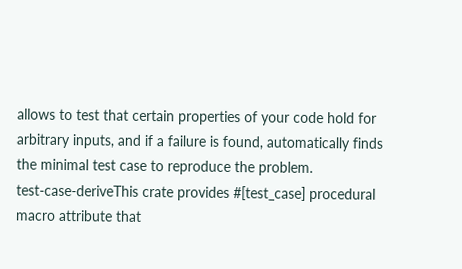allows to test that certain properties of your code hold for arbitrary inputs, and if a failure is found, automatically finds the minimal test case to reproduce the problem.
test-case-deriveThis crate provides #[test_case] procedural macro attribute that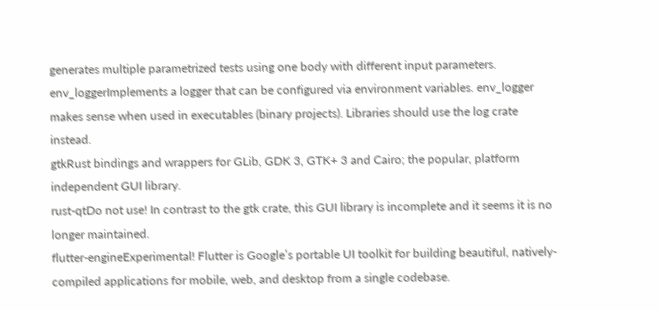generates multiple parametrized tests using one body with different input parameters.
env_loggerImplements a logger that can be configured via environment variables. env_logger makes sense when used in executables (binary projects). Libraries should use the log crate instead.
gtkRust bindings and wrappers for GLib, GDK 3, GTK+ 3 and Cairo; the popular, platform independent GUI library.
rust-qtDo not use! In contrast to the gtk crate, this GUI library is incomplete and it seems it is no longer maintained.
flutter-engineExperimental! Flutter is Google’s portable UI toolkit for building beautiful, natively-compiled applications for mobile, web, and desktop from a single codebase.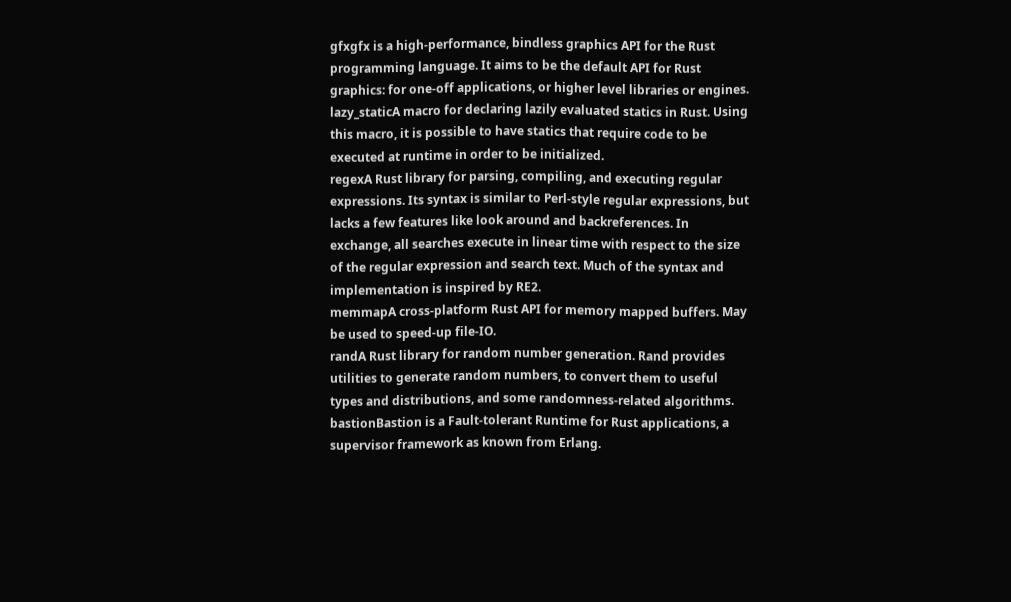gfxgfx is a high-performance, bindless graphics API for the Rust programming language. It aims to be the default API for Rust graphics: for one-off applications, or higher level libraries or engines.
lazy_staticA macro for declaring lazily evaluated statics in Rust. Using this macro, it is possible to have statics that require code to be executed at runtime in order to be initialized.
regexA Rust library for parsing, compiling, and executing regular expressions. Its syntax is similar to Perl-style regular expressions, but lacks a few features like look around and backreferences. In exchange, all searches execute in linear time with respect to the size of the regular expression and search text. Much of the syntax and implementation is inspired by RE2.
memmapA cross-platform Rust API for memory mapped buffers. May be used to speed-up file-IO.
randA Rust library for random number generation. Rand provides utilities to generate random numbers, to convert them to useful types and distributions, and some randomness-related algorithms.
bastionBastion is a Fault-tolerant Runtime for Rust applications, a supervisor framework as known from Erlang.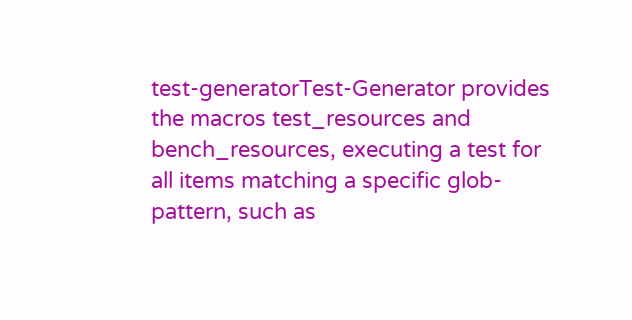test-generatorTest-Generator provides the macros test_resources and bench_resources, executing a test for all items matching a specific glob-pattern, such as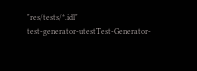"res/tests/*.idl"
test-generator-utestTest-Generator-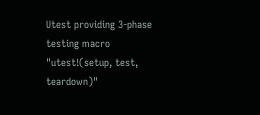Utest providing 3-phase testing macro "utest!(setup, test, teardown)"